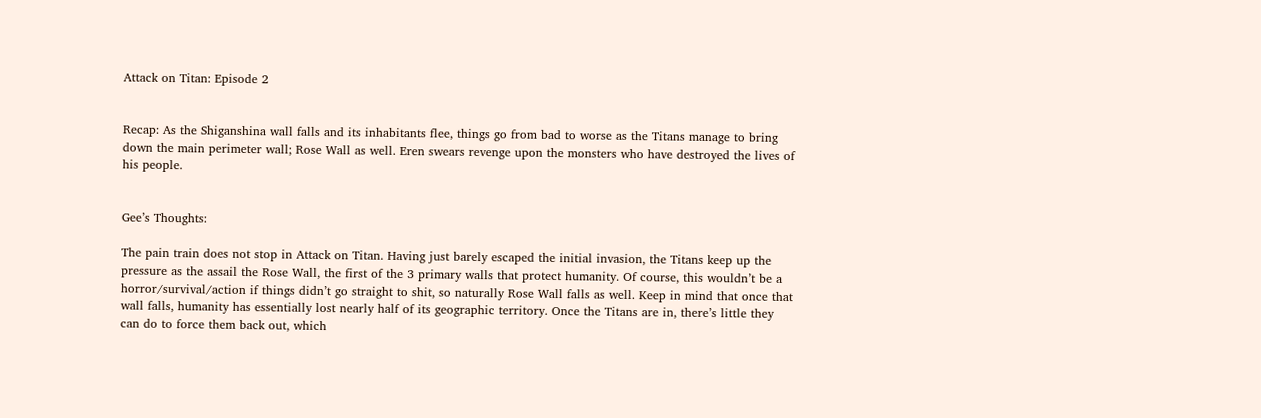Attack on Titan: Episode 2


Recap: As the Shiganshina wall falls and its inhabitants flee, things go from bad to worse as the Titans manage to bring down the main perimeter wall; Rose Wall as well. Eren swears revenge upon the monsters who have destroyed the lives of his people.


Gee’s Thoughts:

The pain train does not stop in Attack on Titan. Having just barely escaped the initial invasion, the Titans keep up the pressure as the assail the Rose Wall, the first of the 3 primary walls that protect humanity. Of course, this wouldn’t be a horror/survival/action if things didn’t go straight to shit, so naturally Rose Wall falls as well. Keep in mind that once that wall falls, humanity has essentially lost nearly half of its geographic territory. Once the Titans are in, there’s little they can do to force them back out, which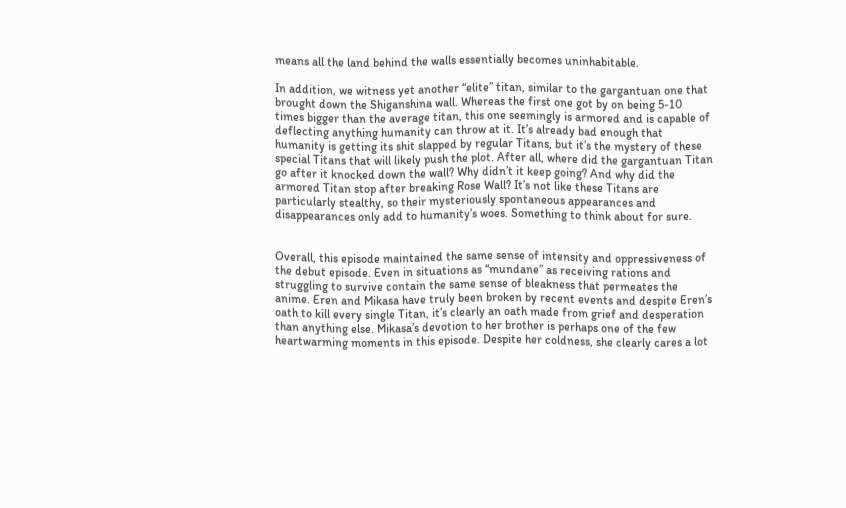means all the land behind the walls essentially becomes uninhabitable.

In addition, we witness yet another “elite” titan, similar to the gargantuan one that brought down the Shiganshina wall. Whereas the first one got by on being 5-10 times bigger than the average titan, this one seemingly is armored and is capable of deflecting anything humanity can throw at it. It’s already bad enough that humanity is getting its shit slapped by regular Titans, but it’s the mystery of these special Titans that will likely push the plot. After all, where did the gargantuan Titan go after it knocked down the wall? Why didn’t it keep going? And why did the armored Titan stop after breaking Rose Wall? It’s not like these Titans are particularly stealthy, so their mysteriously spontaneous appearances and disappearances only add to humanity’s woes. Something to think about for sure.


Overall, this episode maintained the same sense of intensity and oppressiveness of the debut episode. Even in situations as “mundane” as receiving rations and struggling to survive contain the same sense of bleakness that permeates the anime. Eren and Mikasa have truly been broken by recent events and despite Eren’s oath to kill every single Titan, it’s clearly an oath made from grief and desperation than anything else. Mikasa’s devotion to her brother is perhaps one of the few heartwarming moments in this episode. Despite her coldness, she clearly cares a lot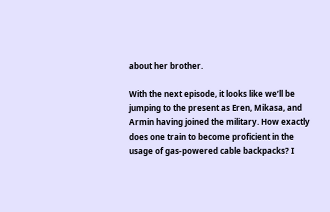about her brother.

With the next episode, it looks like we’ll be jumping to the present as Eren, Mikasa, and Armin having joined the military. How exactly does one train to become proficient in the usage of gas-powered cable backpacks? I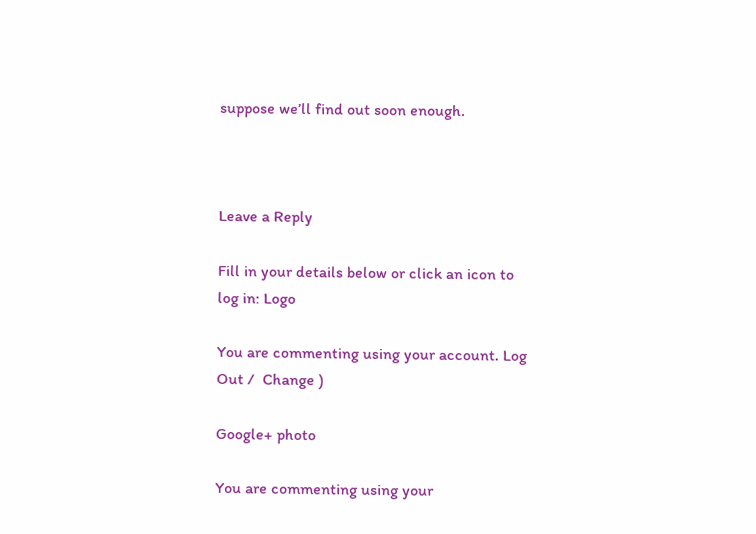suppose we’ll find out soon enough.



Leave a Reply

Fill in your details below or click an icon to log in: Logo

You are commenting using your account. Log Out /  Change )

Google+ photo

You are commenting using your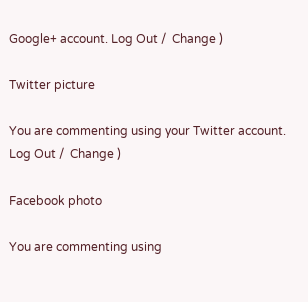Google+ account. Log Out /  Change )

Twitter picture

You are commenting using your Twitter account. Log Out /  Change )

Facebook photo

You are commenting using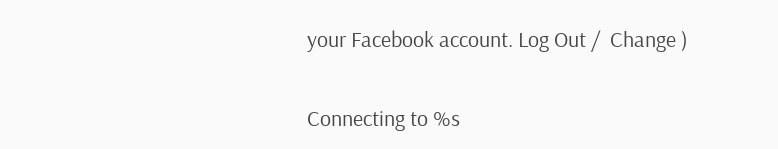your Facebook account. Log Out /  Change )


Connecting to %s